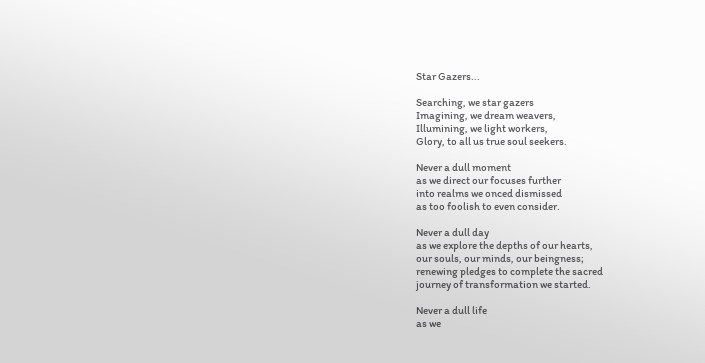Star Gazers...

Searching, we star gazers
Imagining, we dream weavers,
Illumining, we light workers,
Glory, to all us true soul seekers.

Never a dull moment
as we direct our focuses further
into realms we onced dismissed
as too foolish to even consider.

Never a dull day
as we explore the depths of our hearts,
our souls, our minds, our beingness;
renewing pledges to complete the sacred
journey of transformation we started.

Never a dull life
as we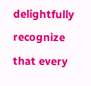delightfully recognize
that every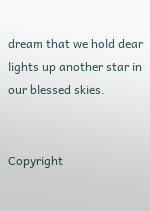dream that we hold dear
lights up another star in our blessed skies.


Copyright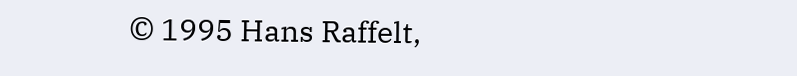© 1995 Hans Raffelt,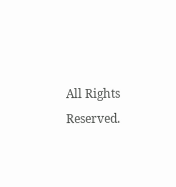All Rights Reserved.